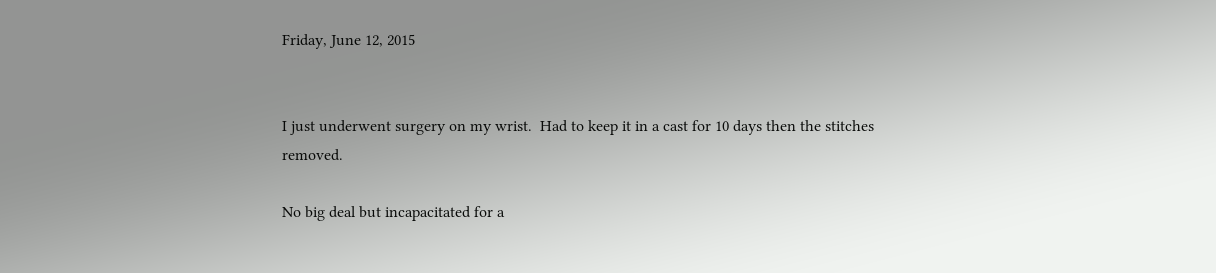Friday, June 12, 2015


I just underwent surgery on my wrist.  Had to keep it in a cast for 10 days then the stitches removed.

No big deal but incapacitated for a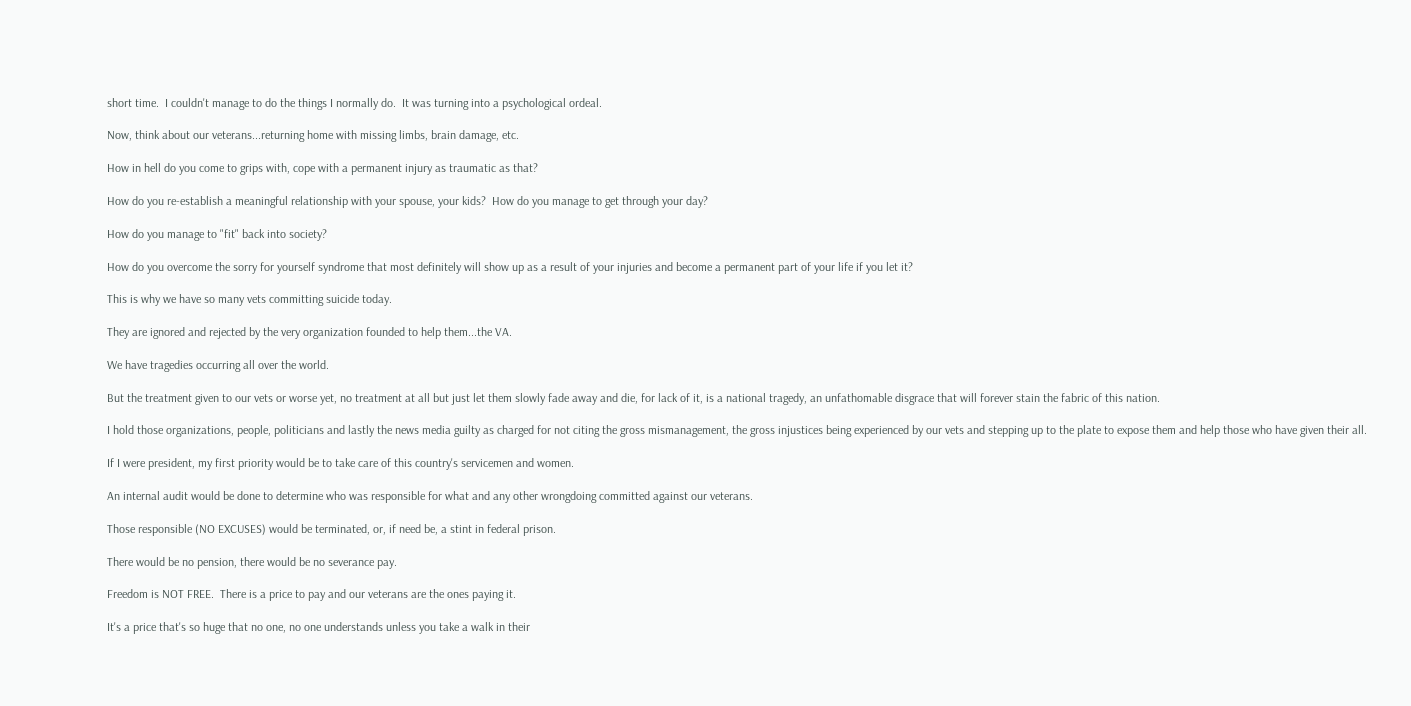short time.  I couldn't manage to do the things I normally do.  It was turning into a psychological ordeal.

Now, think about our veterans...returning home with missing limbs, brain damage, etc.

How in hell do you come to grips with, cope with a permanent injury as traumatic as that?

How do you re-establish a meaningful relationship with your spouse, your kids?  How do you manage to get through your day?

How do you manage to "fit" back into society?

How do you overcome the sorry for yourself syndrome that most definitely will show up as a result of your injuries and become a permanent part of your life if you let it?

This is why we have so many vets committing suicide today.

They are ignored and rejected by the very organization founded to help them...the VA.

We have tragedies occurring all over the world.

But the treatment given to our vets or worse yet, no treatment at all but just let them slowly fade away and die, for lack of it, is a national tragedy, an unfathomable disgrace that will forever stain the fabric of this nation.

I hold those organizations, people, politicians and lastly the news media guilty as charged for not citing the gross mismanagement, the gross injustices being experienced by our vets and stepping up to the plate to expose them and help those who have given their all.

If I were president, my first priority would be to take care of this country's servicemen and women.

An internal audit would be done to determine who was responsible for what and any other wrongdoing committed against our veterans.

Those responsible (NO EXCUSES) would be terminated, or, if need be, a stint in federal prison.

There would be no pension, there would be no severance pay.

Freedom is NOT FREE.  There is a price to pay and our veterans are the ones paying it.

It's a price that's so huge that no one, no one understands unless you take a walk in their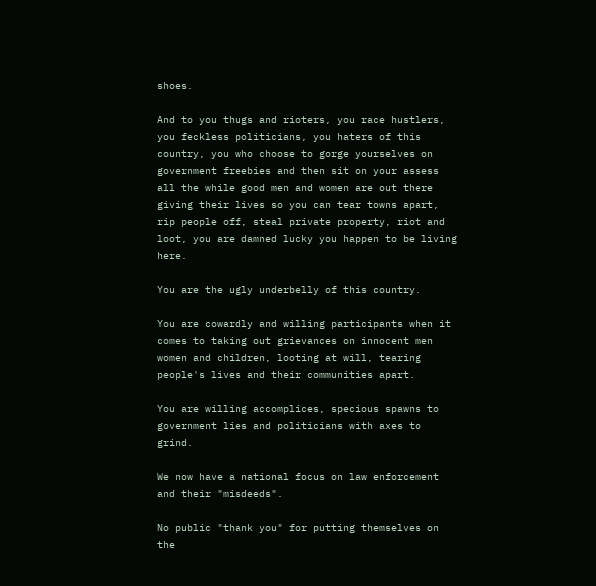shoes.

And to you thugs and rioters, you race hustlers, you feckless politicians, you haters of this country, you who choose to gorge yourselves on government freebies and then sit on your assess all the while good men and women are out there giving their lives so you can tear towns apart, rip people off, steal private property, riot and loot, you are damned lucky you happen to be living here.

You are the ugly underbelly of this country.

You are cowardly and willing participants when it comes to taking out grievances on innocent men women and children, looting at will, tearing people's lives and their communities apart.

You are willing accomplices, specious spawns to government lies and politicians with axes to grind.

We now have a national focus on law enforcement and their "misdeeds".

No public "thank you" for putting themselves on the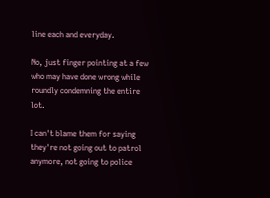line each and everyday.

No, just finger pointing at a few who may have done wrong while roundly condemning the entire lot.

I can't blame them for saying they're not going out to patrol anymore, not going to police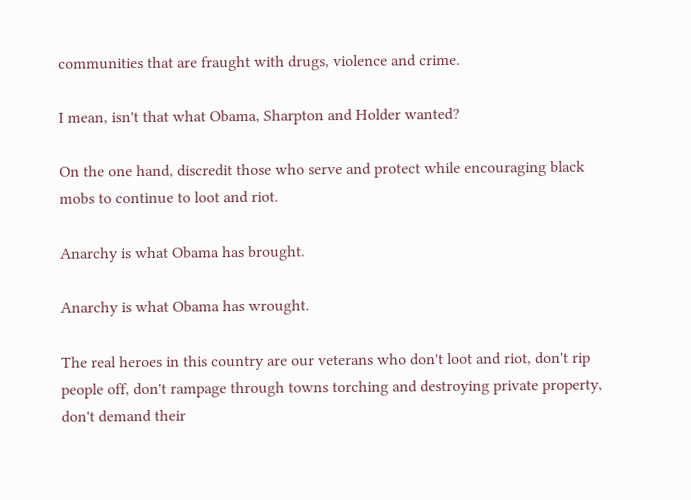communities that are fraught with drugs, violence and crime.

I mean, isn't that what Obama, Sharpton and Holder wanted?

On the one hand, discredit those who serve and protect while encouraging black mobs to continue to loot and riot.

Anarchy is what Obama has brought.

Anarchy is what Obama has wrought.

The real heroes in this country are our veterans who don't loot and riot, don't rip people off, don't rampage through towns torching and destroying private property, don't demand their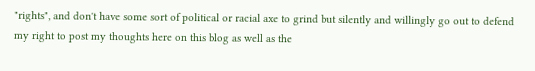"rights", and don't have some sort of political or racial axe to grind but silently and willingly go out to defend my right to post my thoughts here on this blog as well as the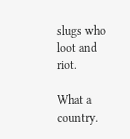slugs who loot and riot.

What a country.